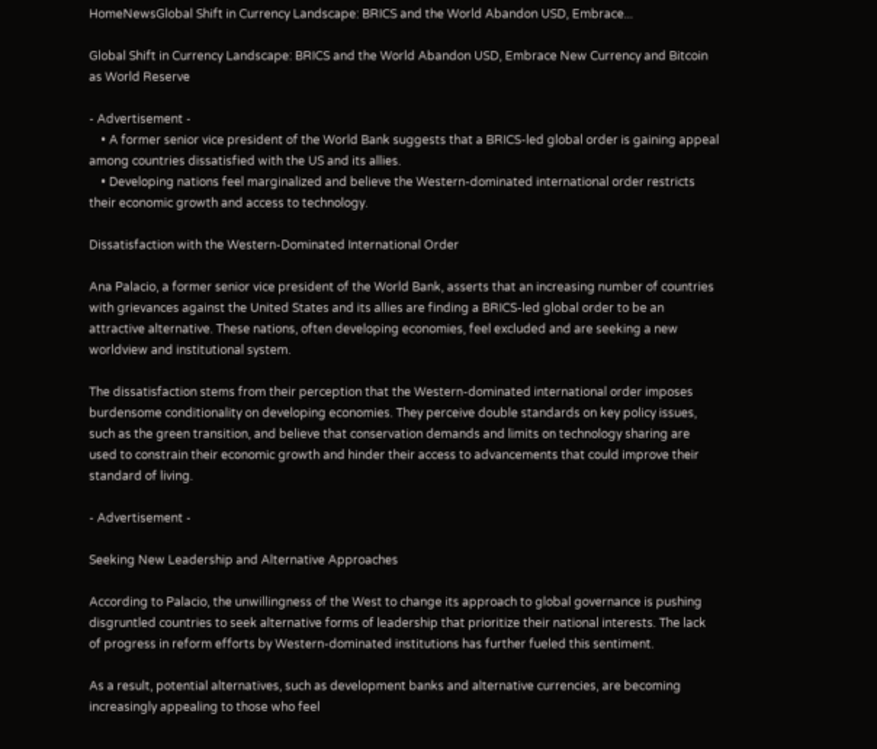HomeNewsGlobal Shift in Currency Landscape: BRICS and the World Abandon USD, Embrace...

Global Shift in Currency Landscape: BRICS and the World Abandon USD, Embrace New Currency and Bitcoin as World Reserve

- Advertisement -
    • A former senior vice president of the World Bank suggests that a BRICS-led global order is gaining appeal among countries dissatisfied with the US and its allies.
    • Developing nations feel marginalized and believe the Western-dominated international order restricts their economic growth and access to technology.

Dissatisfaction with the Western-Dominated International Order

Ana Palacio, a former senior vice president of the World Bank, asserts that an increasing number of countries with grievances against the United States and its allies are finding a BRICS-led global order to be an attractive alternative. These nations, often developing economies, feel excluded and are seeking a new worldview and institutional system.

The dissatisfaction stems from their perception that the Western-dominated international order imposes burdensome conditionality on developing economies. They perceive double standards on key policy issues, such as the green transition, and believe that conservation demands and limits on technology sharing are used to constrain their economic growth and hinder their access to advancements that could improve their standard of living.

- Advertisement -

Seeking New Leadership and Alternative Approaches

According to Palacio, the unwillingness of the West to change its approach to global governance is pushing disgruntled countries to seek alternative forms of leadership that prioritize their national interests. The lack of progress in reform efforts by Western-dominated institutions has further fueled this sentiment.

As a result, potential alternatives, such as development banks and alternative currencies, are becoming increasingly appealing to those who feel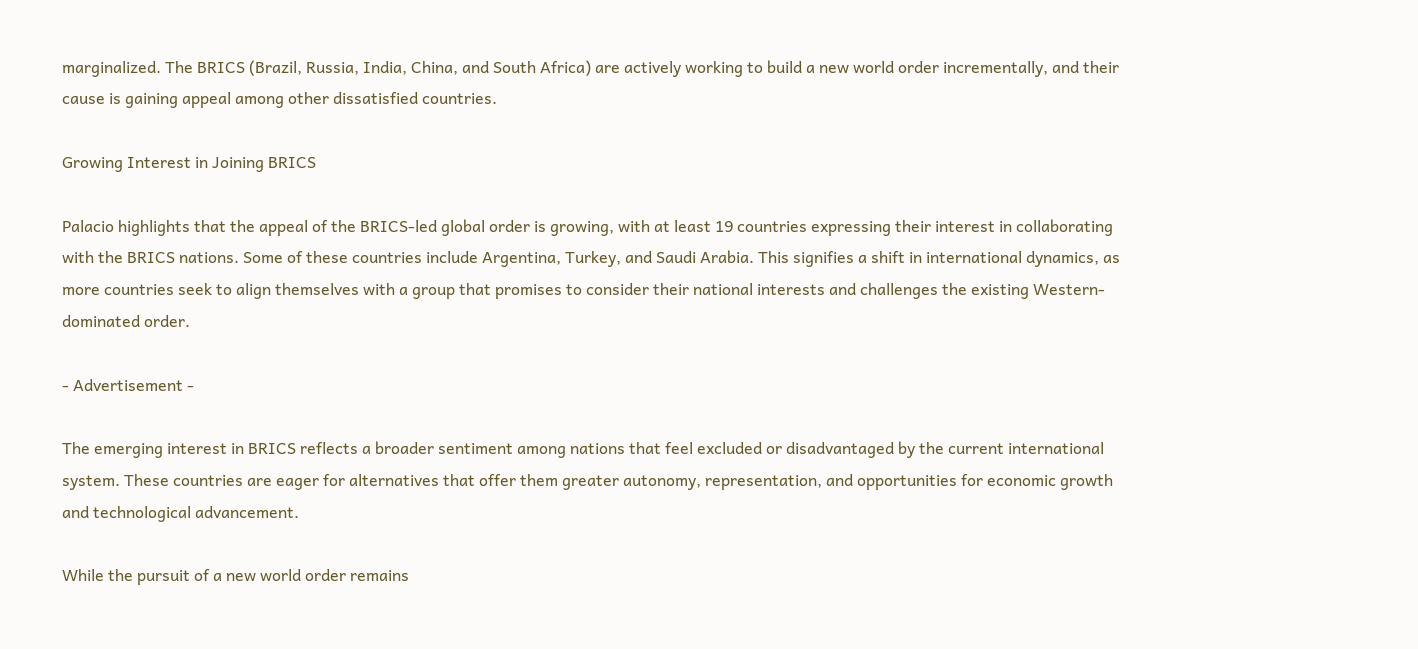marginalized. The BRICS (Brazil, Russia, India, China, and South Africa) are actively working to build a new world order incrementally, and their cause is gaining appeal among other dissatisfied countries.

Growing Interest in Joining BRICS

Palacio highlights that the appeal of the BRICS-led global order is growing, with at least 19 countries expressing their interest in collaborating with the BRICS nations. Some of these countries include Argentina, Turkey, and Saudi Arabia. This signifies a shift in international dynamics, as more countries seek to align themselves with a group that promises to consider their national interests and challenges the existing Western-dominated order.

- Advertisement -

The emerging interest in BRICS reflects a broader sentiment among nations that feel excluded or disadvantaged by the current international system. These countries are eager for alternatives that offer them greater autonomy, representation, and opportunities for economic growth and technological advancement.

While the pursuit of a new world order remains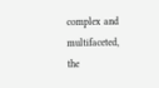complex and multifaceted, the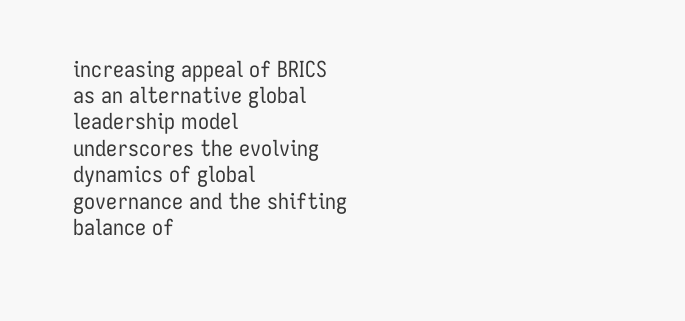increasing appeal of BRICS as an alternative global leadership model underscores the evolving dynamics of global governance and the shifting balance of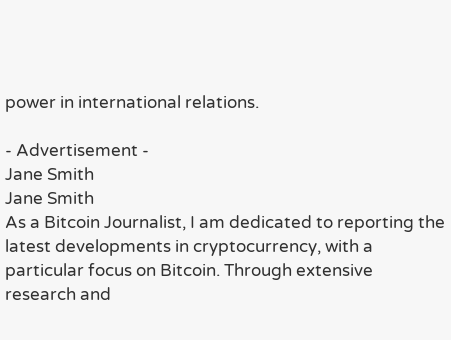power in international relations.

- Advertisement -
Jane Smith
Jane Smith
As a Bitcoin Journalist, I am dedicated to reporting the latest developments in cryptocurrency, with a particular focus on Bitcoin. Through extensive research and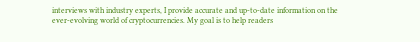interviews with industry experts, I provide accurate and up-to-date information on the ever-evolving world of cryptocurrencies. My goal is to help readers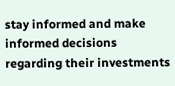stay informed and make informed decisions regarding their investments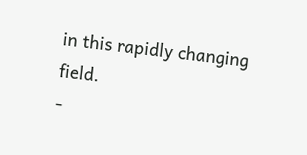in this rapidly changing field.
-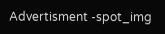Advertisment -spot_img